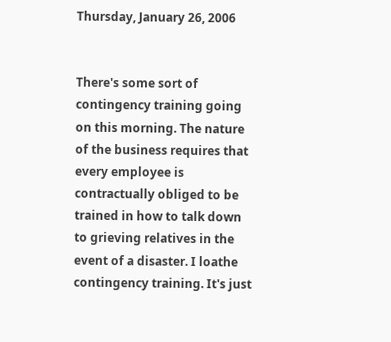Thursday, January 26, 2006


There's some sort of contingency training going on this morning. The nature of the business requires that every employee is contractually obliged to be trained in how to talk down to grieving relatives in the event of a disaster. I loathe contingency training. It's just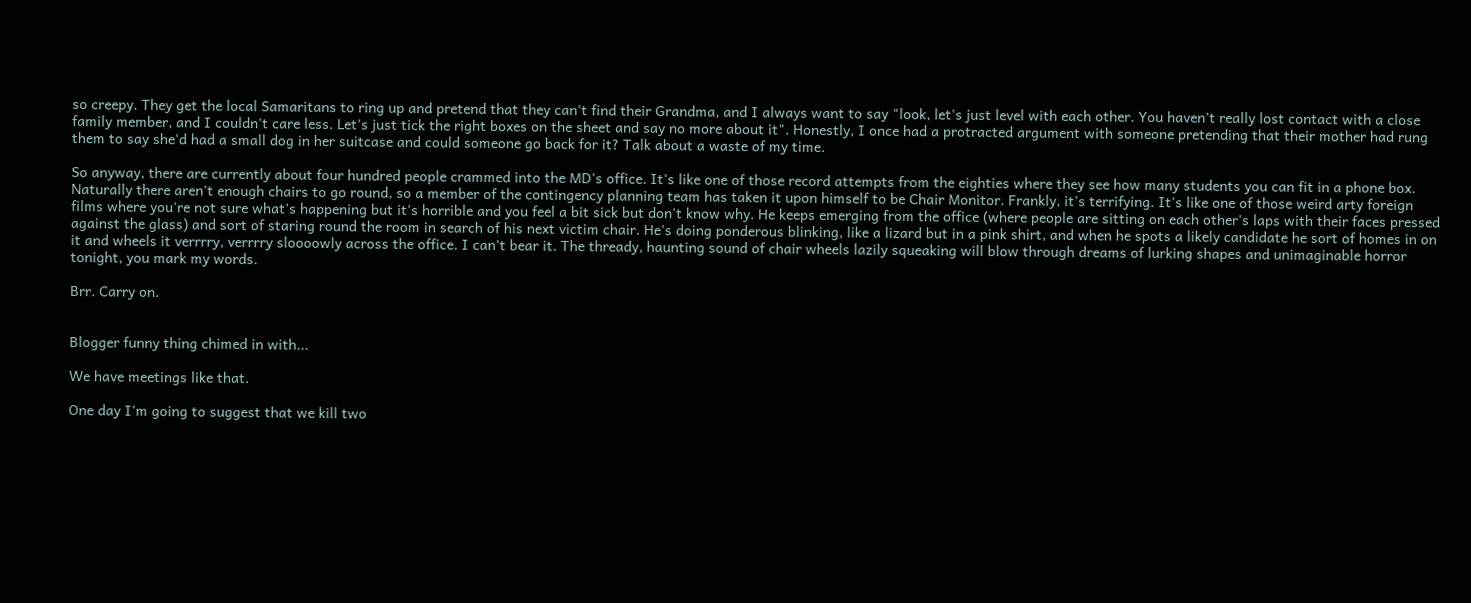so creepy. They get the local Samaritans to ring up and pretend that they can't find their Grandma, and I always want to say "look, let's just level with each other. You haven't really lost contact with a close family member, and I couldn't care less. Let's just tick the right boxes on the sheet and say no more about it". Honestly, I once had a protracted argument with someone pretending that their mother had rung them to say she'd had a small dog in her suitcase and could someone go back for it? Talk about a waste of my time.

So anyway, there are currently about four hundred people crammed into the MD's office. It's like one of those record attempts from the eighties where they see how many students you can fit in a phone box. Naturally there aren't enough chairs to go round, so a member of the contingency planning team has taken it upon himself to be Chair Monitor. Frankly, it's terrifying. It's like one of those weird arty foreign films where you're not sure what's happening but it's horrible and you feel a bit sick but don't know why. He keeps emerging from the office (where people are sitting on each other's laps with their faces pressed against the glass) and sort of staring round the room in search of his next victim chair. He's doing ponderous blinking, like a lizard but in a pink shirt, and when he spots a likely candidate he sort of homes in on it and wheels it verrrry, verrrry sloooowly across the office. I can't bear it. The thready, haunting sound of chair wheels lazily squeaking will blow through dreams of lurking shapes and unimaginable horror tonight, you mark my words.

Brr. Carry on.


Blogger funny thing chimed in with...

We have meetings like that.

One day I'm going to suggest that we kill two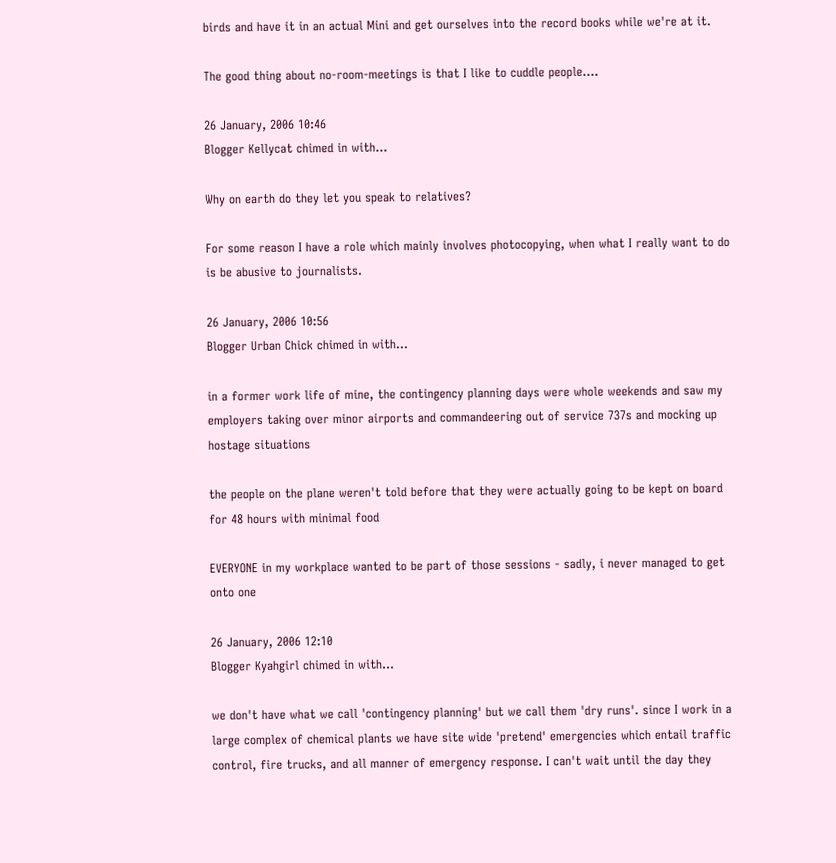birds and have it in an actual Mini and get ourselves into the record books while we're at it.

The good thing about no-room-meetings is that I like to cuddle people....

26 January, 2006 10:46
Blogger Kellycat chimed in with...

Why on earth do they let you speak to relatives?

For some reason I have a role which mainly involves photocopying, when what I really want to do is be abusive to journalists.

26 January, 2006 10:56
Blogger Urban Chick chimed in with...

in a former work life of mine, the contingency planning days were whole weekends and saw my employers taking over minor airports and commandeering out of service 737s and mocking up hostage situations

the people on the plane weren't told before that they were actually going to be kept on board for 48 hours with minimal food

EVERYONE in my workplace wanted to be part of those sessions - sadly, i never managed to get onto one

26 January, 2006 12:10
Blogger Kyahgirl chimed in with...

we don't have what we call 'contingency planning' but we call them 'dry runs'. since I work in a large complex of chemical plants we have site wide 'pretend' emergencies which entail traffic control, fire trucks, and all manner of emergency response. I can't wait until the day they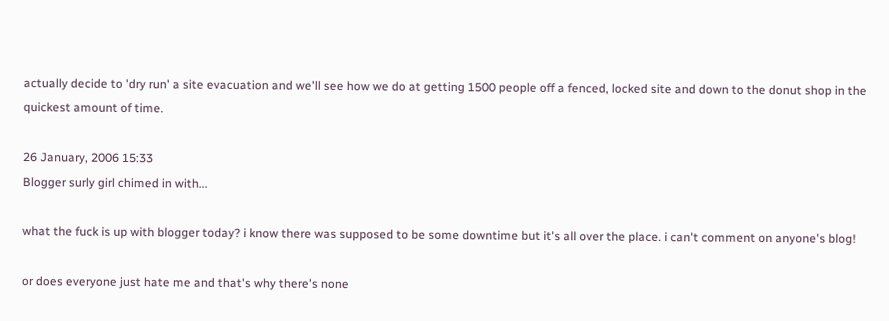actually decide to 'dry run' a site evacuation and we'll see how we do at getting 1500 people off a fenced, locked site and down to the donut shop in the quickest amount of time.

26 January, 2006 15:33
Blogger surly girl chimed in with...

what the fuck is up with blogger today? i know there was supposed to be some downtime but it's all over the place. i can't comment on anyone's blog!

or does everyone just hate me and that's why there's none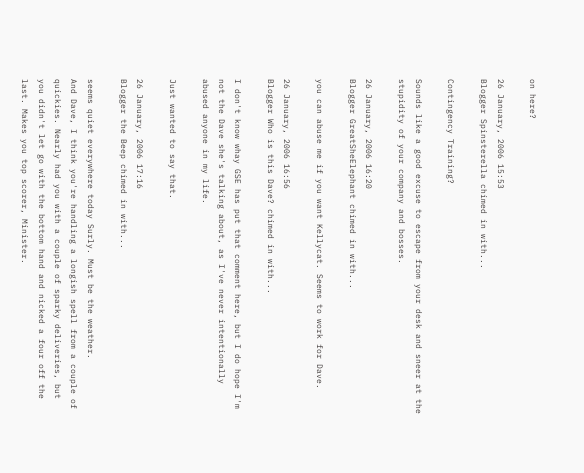on here?

26 January, 2006 15:53
Blogger Spinsterella chimed in with...

Contingency Training?

Sounds like a good excuse to escape from your desk and sneer at the stupidity of your company and bosses.

26 January, 2006 16:20
Blogger GreatSheElephant chimed in with...

you can abuse me if you want Kellycat. Seems to work for Dave.

26 January, 2006 16:56
Blogger Who is this Dave? chimed in with...

I don't know whay GSE has put that comment here, but I do hope I'm not the Dave she's talking about, as I've never intentionally abused anyone in my life.

Just wanted to say that.

26 January, 2006 17:16
Blogger the Beep chimed in with...

seems quiet everywhere today Surly. Must be the weather.
And Dave, I think you're handling a longish spell from a couple of quickies. Nearly had you with a couple of sparky deliveries, but you didn't let go with the bottom hand and nicked a four off the last. Makes you top scorer, Minister.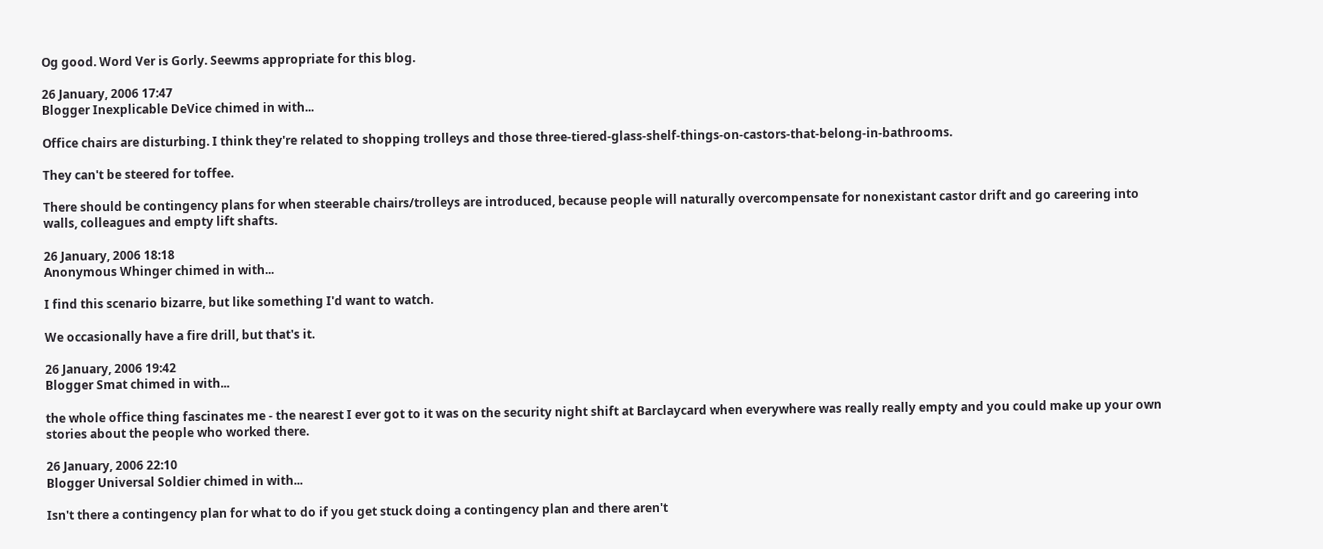Og good. Word Ver is Gorly. Seewms appropriate for this blog.

26 January, 2006 17:47
Blogger Inexplicable DeVice chimed in with...

Office chairs are disturbing. I think they're related to shopping trolleys and those three-tiered-glass-shelf-things-on-castors-that-belong-in-bathrooms.

They can't be steered for toffee.

There should be contingency plans for when steerable chairs/trolleys are introduced, because people will naturally overcompensate for nonexistant castor drift and go careering into walls, colleagues and empty lift shafts.

26 January, 2006 18:18
Anonymous Whinger chimed in with...

I find this scenario bizarre, but like something I'd want to watch.

We occasionally have a fire drill, but that's it.

26 January, 2006 19:42
Blogger Smat chimed in with...

the whole office thing fascinates me - the nearest I ever got to it was on the security night shift at Barclaycard when everywhere was really really empty and you could make up your own stories about the people who worked there.

26 January, 2006 22:10
Blogger Universal Soldier chimed in with...

Isn't there a contingency plan for what to do if you get stuck doing a contingency plan and there aren't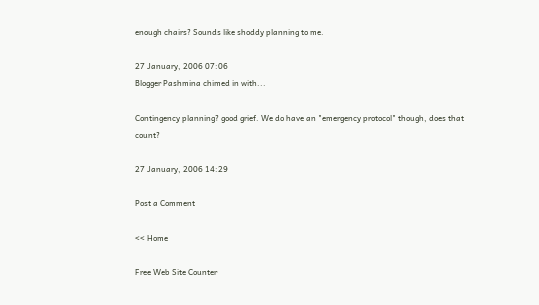enough chairs? Sounds like shoddy planning to me.

27 January, 2006 07:06
Blogger Pashmina chimed in with...

Contingency planning? good grief. We do have an "emergency protocol" though, does that count?

27 January, 2006 14:29

Post a Comment

<< Home

Free Web Site Counter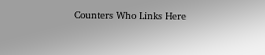Counters Who Links Here